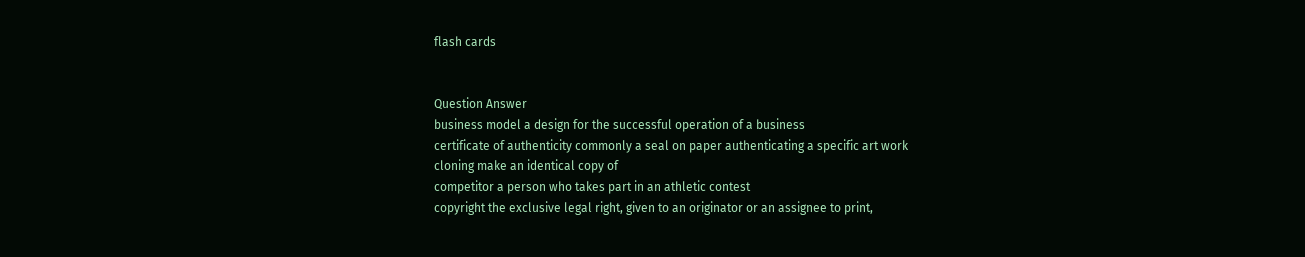flash cards


Question Answer
business model a design for the successful operation of a business
certificate of authenticity commonly a seal on paper authenticating a specific art work
cloning make an identical copy of
competitor a person who takes part in an athletic contest
copyright the exclusive legal right, given to an originator or an assignee to print,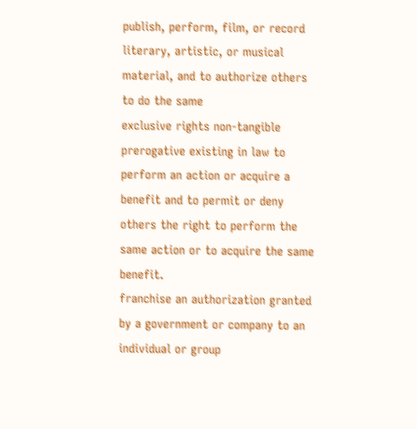publish, perform, film, or record literary, artistic, or musical material, and to authorize others to do the same
exclusive rights non-tangible prerogative existing in law to perform an action or acquire a benefit and to permit or deny others the right to perform the same action or to acquire the same benefit.
franchise an authorization granted by a government or company to an individual or group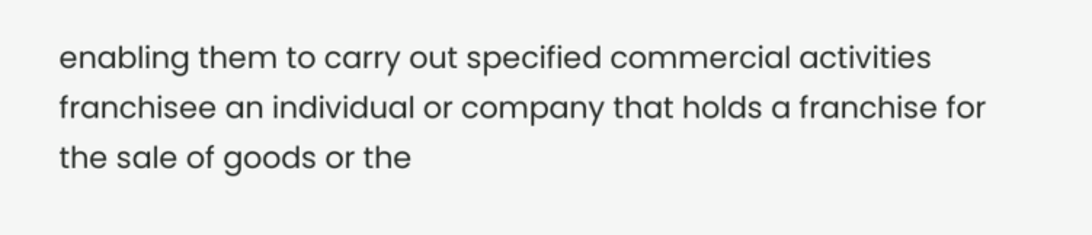enabling them to carry out specified commercial activities
franchisee an individual or company that holds a franchise for the sale of goods or the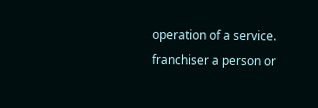operation of a service.
franchiser a person or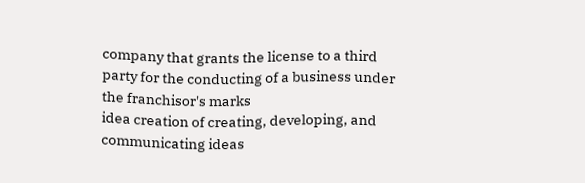company that grants the license to a third party for the conducting of a business under the franchisor's marks
idea creation of creating, developing, and communicating ideas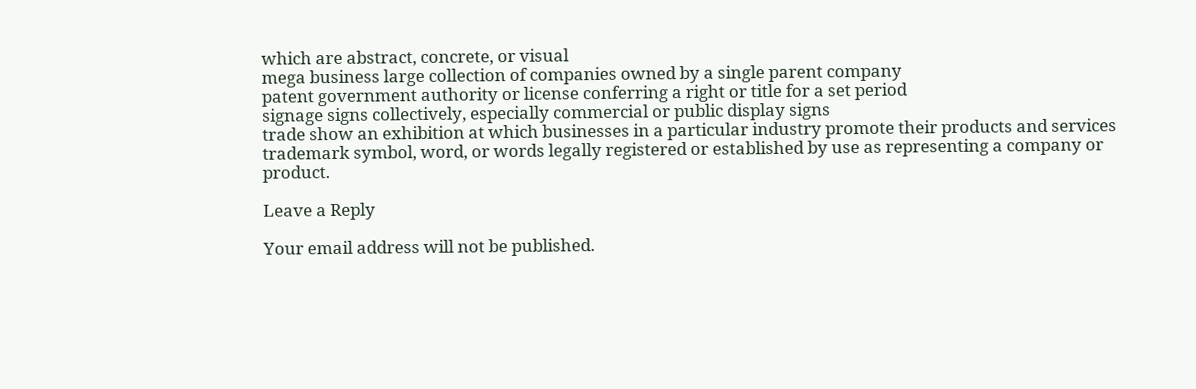which are abstract, concrete, or visual
mega business large collection of companies owned by a single parent company
patent government authority or license conferring a right or title for a set period
signage signs collectively, especially commercial or public display signs
trade show an exhibition at which businesses in a particular industry promote their products and services
trademark symbol, word, or words legally registered or established by use as representing a company or product.

Leave a Reply

Your email address will not be published.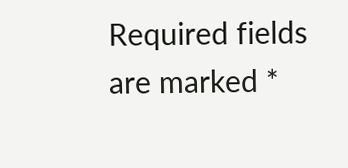Required fields are marked *